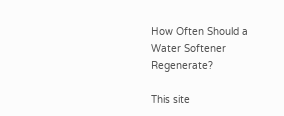How Often Should a Water Softener Regenerate?

This site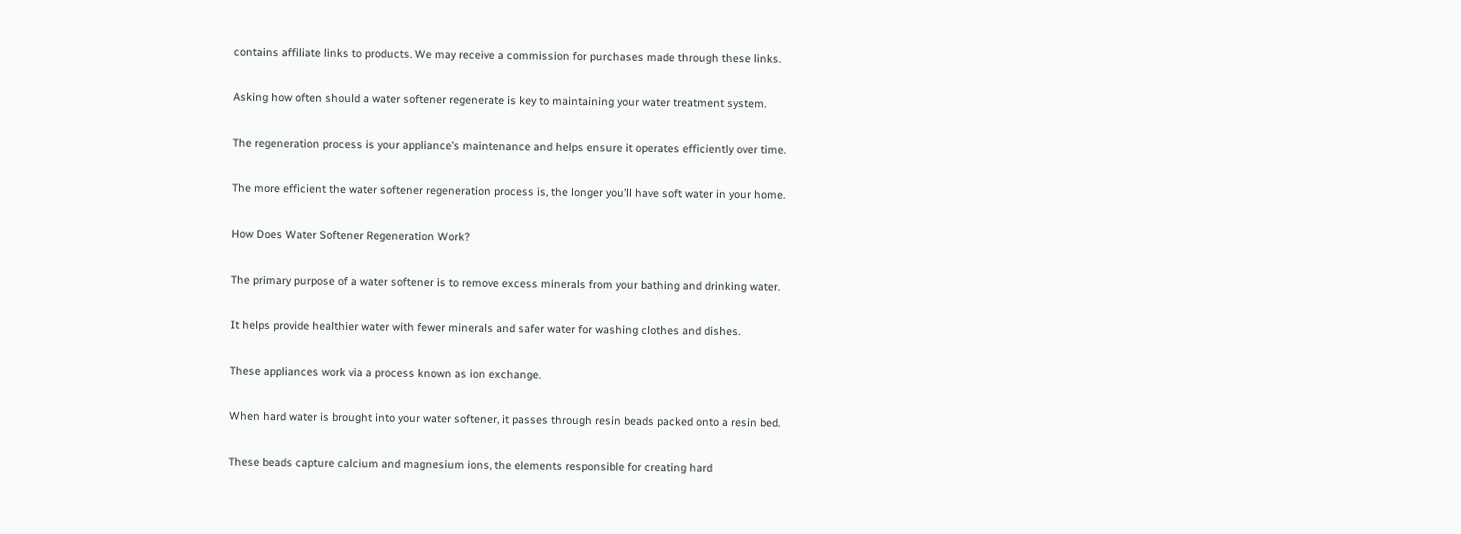contains affiliate links to products. We may receive a commission for purchases made through these links.

Asking how often should a water softener regenerate is key to maintaining your water treatment system.

The regeneration process is your appliance’s maintenance and helps ensure it operates efficiently over time.

The more efficient the water softener regeneration process is, the longer you’ll have soft water in your home.

How Does Water Softener Regeneration Work?

The primary purpose of a water softener is to remove excess minerals from your bathing and drinking water.

It helps provide healthier water with fewer minerals and safer water for washing clothes and dishes.

These appliances work via a process known as ion exchange.

When hard water is brought into your water softener, it passes through resin beads packed onto a resin bed.

These beads capture calcium and magnesium ions, the elements responsible for creating hard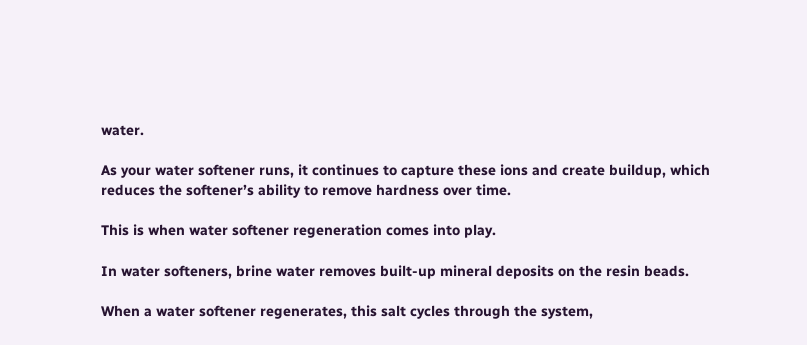water.

As your water softener runs, it continues to capture these ions and create buildup, which reduces the softener’s ability to remove hardness over time.

This is when water softener regeneration comes into play.

In water softeners, brine water removes built-up mineral deposits on the resin beads.

When a water softener regenerates, this salt cycles through the system,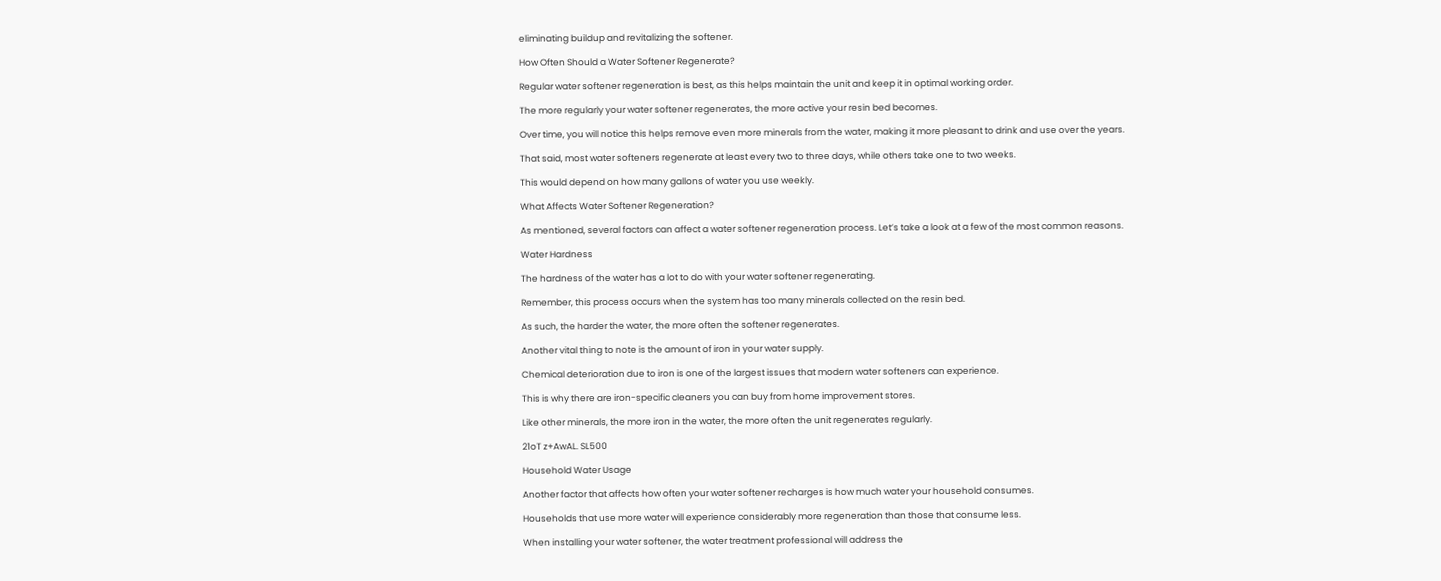eliminating buildup and revitalizing the softener.

How Often Should a Water Softener Regenerate?

Regular water softener regeneration is best, as this helps maintain the unit and keep it in optimal working order.

The more regularly your water softener regenerates, the more active your resin bed becomes.

Over time, you will notice this helps remove even more minerals from the water, making it more pleasant to drink and use over the years.

That said, most water softeners regenerate at least every two to three days, while others take one to two weeks.

This would depend on how many gallons of water you use weekly.

What Affects Water Softener Regeneration?

As mentioned, several factors can affect a water softener regeneration process. Let’s take a look at a few of the most common reasons.

Water Hardness

The hardness of the water has a lot to do with your water softener regenerating.

Remember, this process occurs when the system has too many minerals collected on the resin bed.

As such, the harder the water, the more often the softener regenerates.

Another vital thing to note is the amount of iron in your water supply.

Chemical deterioration due to iron is one of the largest issues that modern water softeners can experience.

This is why there are iron-specific cleaners you can buy from home improvement stores.

Like other minerals, the more iron in the water, the more often the unit regenerates regularly.

21oT z+AwAL. SL500

Household Water Usage

Another factor that affects how often your water softener recharges is how much water your household consumes.

Households that use more water will experience considerably more regeneration than those that consume less.

When installing your water softener, the water treatment professional will address the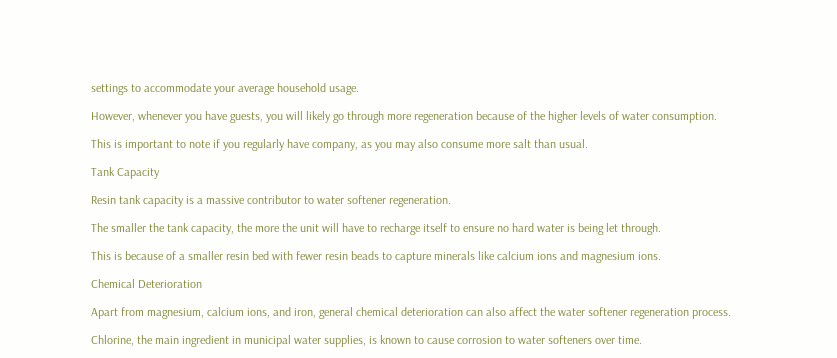settings to accommodate your average household usage.

However, whenever you have guests, you will likely go through more regeneration because of the higher levels of water consumption.

This is important to note if you regularly have company, as you may also consume more salt than usual.

Tank Capacity

Resin tank capacity is a massive contributor to water softener regeneration.

The smaller the tank capacity, the more the unit will have to recharge itself to ensure no hard water is being let through.

This is because of a smaller resin bed with fewer resin beads to capture minerals like calcium ions and magnesium ions.

Chemical Deterioration

Apart from magnesium, calcium ions, and iron, general chemical deterioration can also affect the water softener regeneration process.

Chlorine, the main ingredient in municipal water supplies, is known to cause corrosion to water softeners over time.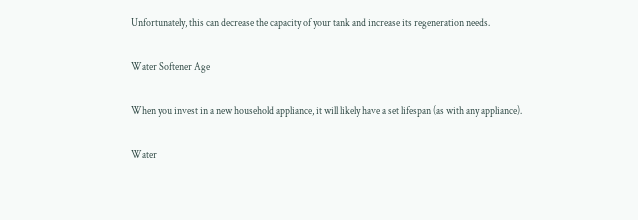Unfortunately, this can decrease the capacity of your tank and increase its regeneration needs.

Water Softener Age

When you invest in a new household appliance, it will likely have a set lifespan (as with any appliance).

Water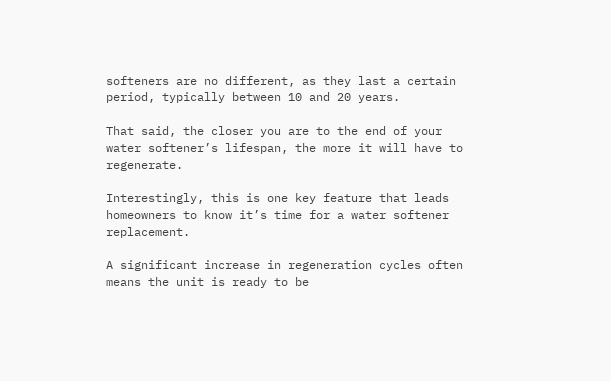softeners are no different, as they last a certain period, typically between 10 and 20 years.

That said, the closer you are to the end of your water softener’s lifespan, the more it will have to regenerate.

Interestingly, this is one key feature that leads homeowners to know it’s time for a water softener replacement.

A significant increase in regeneration cycles often means the unit is ready to be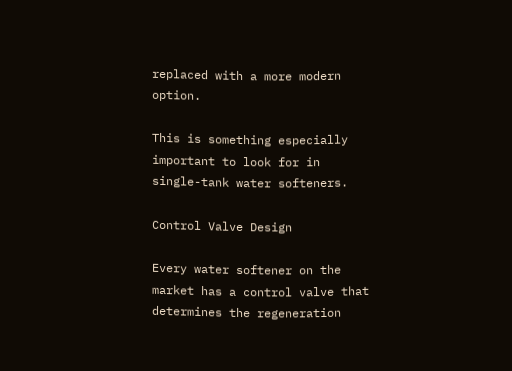replaced with a more modern option.

This is something especially important to look for in single-tank water softeners.

Control Valve Design

Every water softener on the market has a control valve that determines the regeneration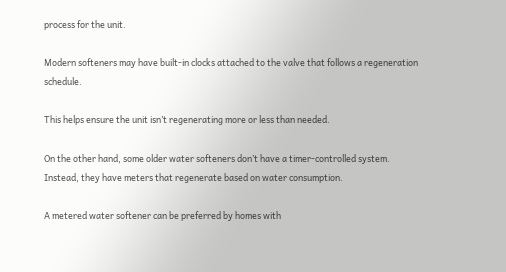process for the unit.

Modern softeners may have built-in clocks attached to the valve that follows a regeneration schedule.

This helps ensure the unit isn’t regenerating more or less than needed.

On the other hand, some older water softeners don’t have a timer-controlled system. Instead, they have meters that regenerate based on water consumption.

A metered water softener can be preferred by homes with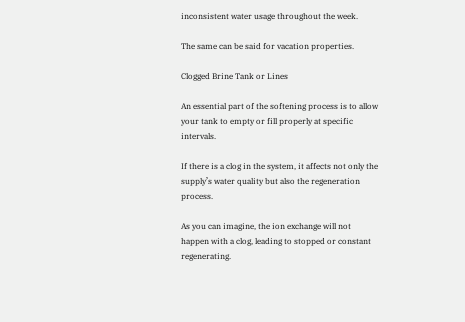inconsistent water usage throughout the week.

The same can be said for vacation properties.

Clogged Brine Tank or Lines

An essential part of the softening process is to allow your tank to empty or fill properly at specific intervals.

If there is a clog in the system, it affects not only the supply’s water quality but also the regeneration process.

As you can imagine, the ion exchange will not happen with a clog, leading to stopped or constant regenerating.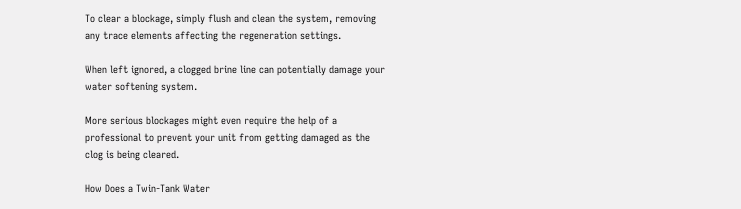To clear a blockage, simply flush and clean the system, removing any trace elements affecting the regeneration settings.

When left ignored, a clogged brine line can potentially damage your water softening system.

More serious blockages might even require the help of a professional to prevent your unit from getting damaged as the clog is being cleared.

How Does a Twin-Tank Water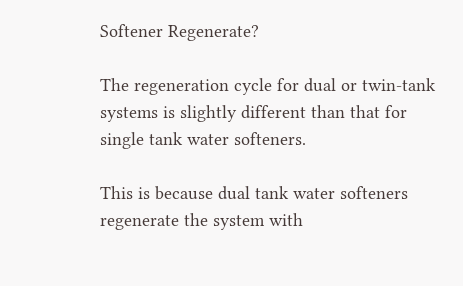Softener Regenerate?

The regeneration cycle for dual or twin-tank systems is slightly different than that for single tank water softeners.

This is because dual tank water softeners regenerate the system with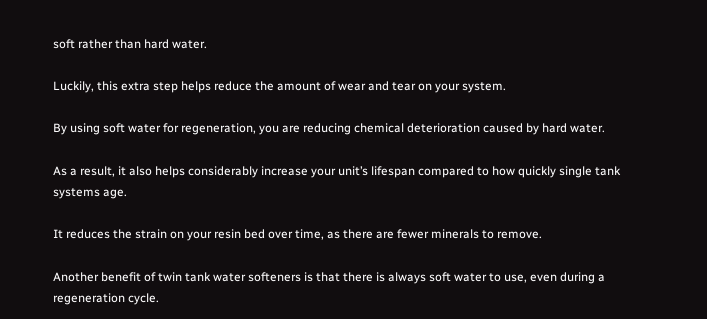soft rather than hard water.

Luckily, this extra step helps reduce the amount of wear and tear on your system.

By using soft water for regeneration, you are reducing chemical deterioration caused by hard water.

As a result, it also helps considerably increase your unit’s lifespan compared to how quickly single tank systems age.

It reduces the strain on your resin bed over time, as there are fewer minerals to remove.

Another benefit of twin tank water softeners is that there is always soft water to use, even during a regeneration cycle.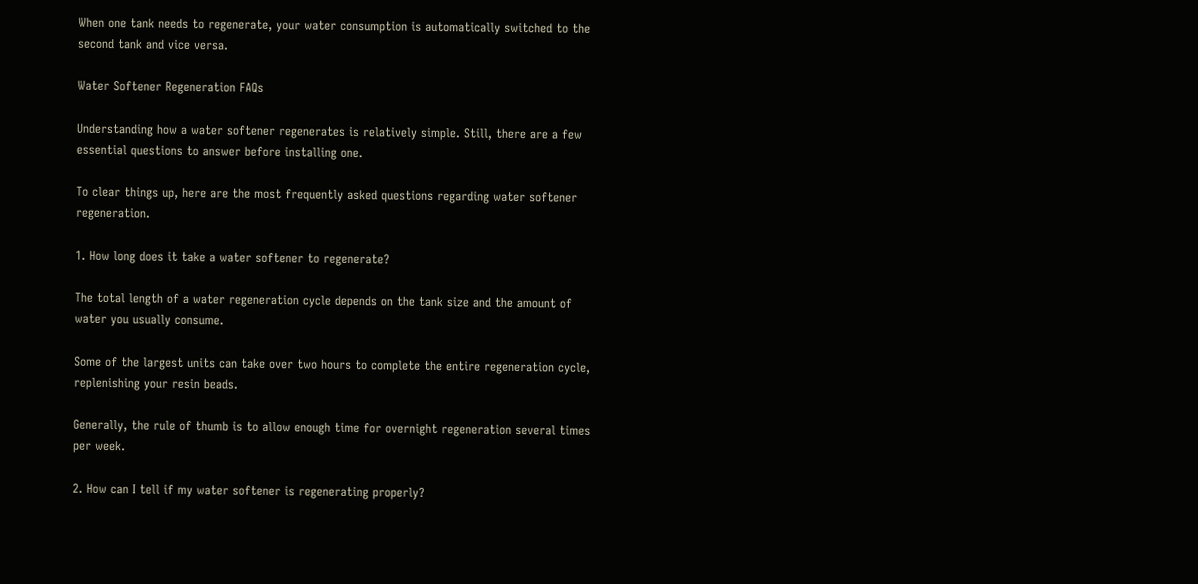When one tank needs to regenerate, your water consumption is automatically switched to the second tank and vice versa.

Water Softener Regeneration FAQs

Understanding how a water softener regenerates is relatively simple. Still, there are a few essential questions to answer before installing one.

To clear things up, here are the most frequently asked questions regarding water softener regeneration.

1. How long does it take a water softener to regenerate?

The total length of a water regeneration cycle depends on the tank size and the amount of water you usually consume.

Some of the largest units can take over two hours to complete the entire regeneration cycle, replenishing your resin beads.

Generally, the rule of thumb is to allow enough time for overnight regeneration several times per week.

2. How can I tell if my water softener is regenerating properly?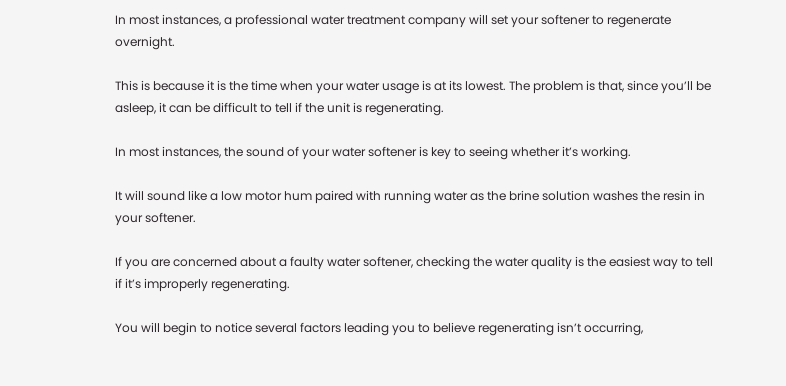In most instances, a professional water treatment company will set your softener to regenerate overnight.

This is because it is the time when your water usage is at its lowest. The problem is that, since you’ll be asleep, it can be difficult to tell if the unit is regenerating.

In most instances, the sound of your water softener is key to seeing whether it’s working.

It will sound like a low motor hum paired with running water as the brine solution washes the resin in your softener.

If you are concerned about a faulty water softener, checking the water quality is the easiest way to tell if it’s improperly regenerating.

You will begin to notice several factors leading you to believe regenerating isn’t occurring,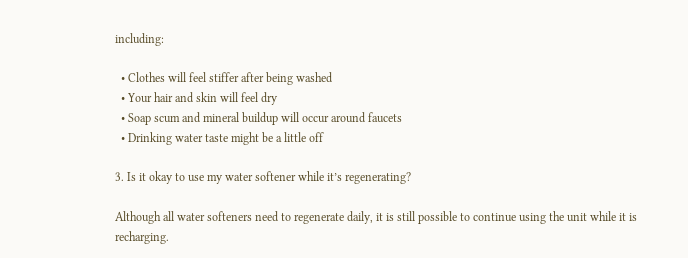including:

  • Clothes will feel stiffer after being washed
  • Your hair and skin will feel dry
  • Soap scum and mineral buildup will occur around faucets
  • Drinking water taste might be a little off

3. Is it okay to use my water softener while it’s regenerating?

Although all water softeners need to regenerate daily, it is still possible to continue using the unit while it is recharging.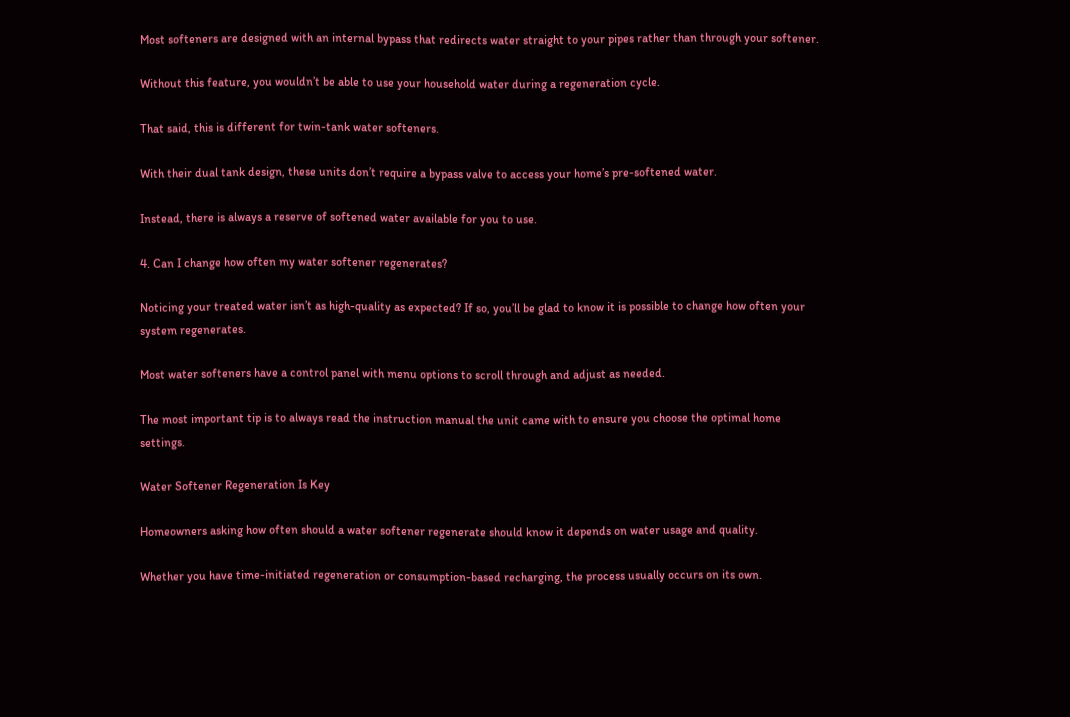Most softeners are designed with an internal bypass that redirects water straight to your pipes rather than through your softener.

Without this feature, you wouldn’t be able to use your household water during a regeneration cycle.

That said, this is different for twin-tank water softeners.

With their dual tank design, these units don’t require a bypass valve to access your home’s pre-softened water.

Instead, there is always a reserve of softened water available for you to use.

4. Can I change how often my water softener regenerates?

Noticing your treated water isn’t as high-quality as expected? If so, you’ll be glad to know it is possible to change how often your system regenerates.

Most water softeners have a control panel with menu options to scroll through and adjust as needed.

The most important tip is to always read the instruction manual the unit came with to ensure you choose the optimal home settings.

Water Softener Regeneration Is Key

Homeowners asking how often should a water softener regenerate should know it depends on water usage and quality.

Whether you have time-initiated regeneration or consumption-based recharging, the process usually occurs on its own.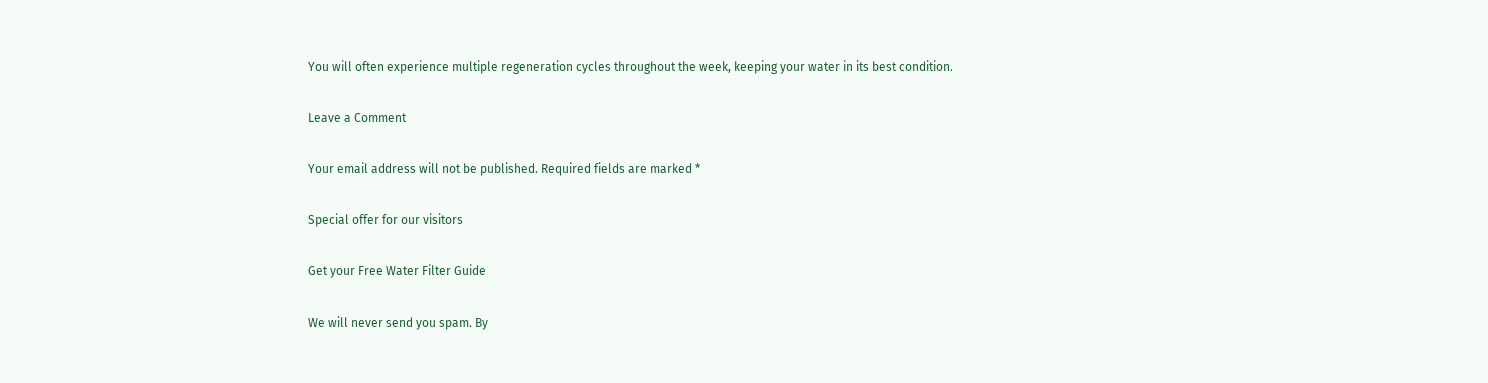You will often experience multiple regeneration cycles throughout the week, keeping your water in its best condition.

Leave a Comment

Your email address will not be published. Required fields are marked *

Special offer for our visitors

Get your Free Water Filter Guide

We will never send you spam. By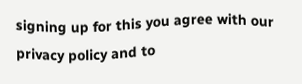signing up for this you agree with our privacy policy and to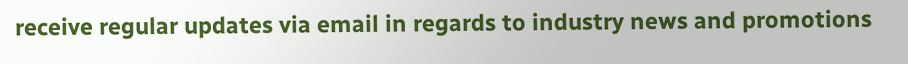receive regular updates via email in regards to industry news and promotions